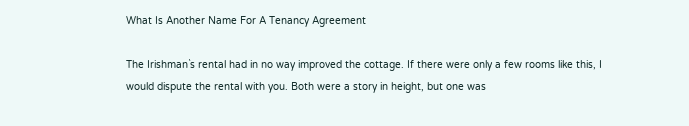What Is Another Name For A Tenancy Agreement

The Irishman`s rental had in no way improved the cottage. If there were only a few rooms like this, I would dispute the rental with you. Both were a story in height, but one was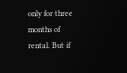only for three months of rental. But if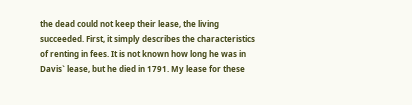the dead could not keep their lease, the living succeeded. First, it simply describes the characteristics of renting in fees. It is not known how long he was in Davis` lease, but he died in 1791. My lease for these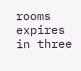rooms expires in three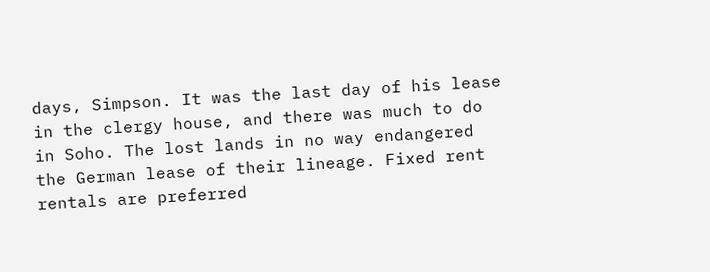days, Simpson. It was the last day of his lease in the clergy house, and there was much to do in Soho. The lost lands in no way endangered the German lease of their lineage. Fixed rent rentals are preferred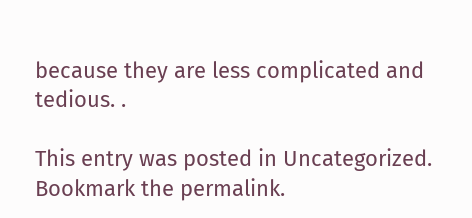because they are less complicated and tedious. .

This entry was posted in Uncategorized. Bookmark the permalink.